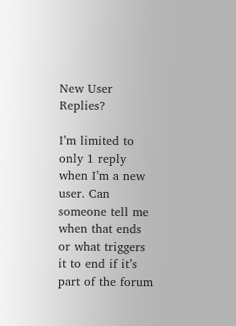New User Replies?

I’m limited to only 1 reply when I’m a new user. Can someone tell me when that ends or what triggers it to end if it’s part of the forum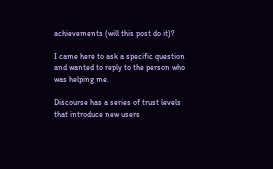achievements (will this post do it)?

I came here to ask a specific question and wanted to reply to the person who was helping me.

Discourse has a series of trust levels that introduce new users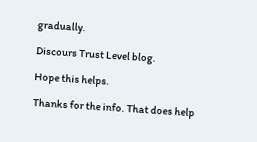gradually.

Discours Trust Level blog.

Hope this helps.

Thanks for the info. That does help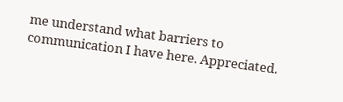me understand what barriers to communication I have here. Appreciated.